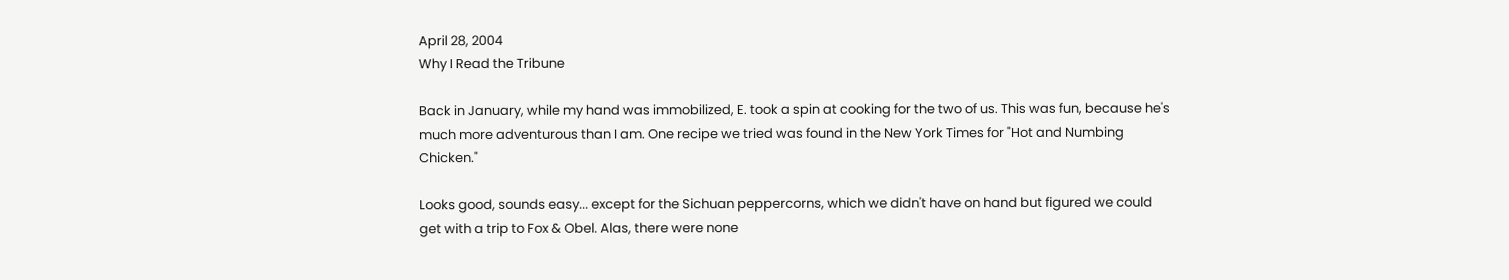April 28, 2004
Why I Read the Tribune

Back in January, while my hand was immobilized, E. took a spin at cooking for the two of us. This was fun, because he's much more adventurous than I am. One recipe we tried was found in the New York Times for "Hot and Numbing Chicken."

Looks good, sounds easy... except for the Sichuan peppercorns, which we didn't have on hand but figured we could get with a trip to Fox & Obel. Alas, there were none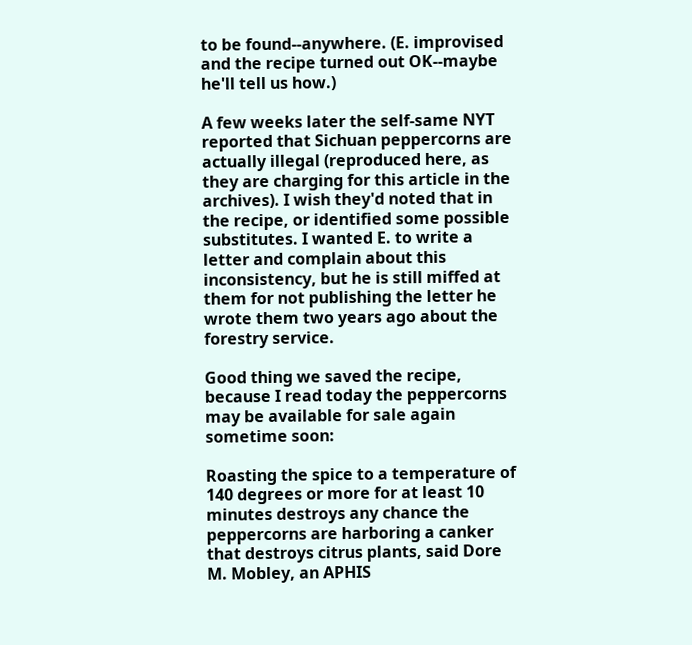to be found--anywhere. (E. improvised and the recipe turned out OK--maybe he'll tell us how.)

A few weeks later the self-same NYT reported that Sichuan peppercorns are actually illegal (reproduced here, as they are charging for this article in the archives). I wish they'd noted that in the recipe, or identified some possible substitutes. I wanted E. to write a letter and complain about this inconsistency, but he is still miffed at them for not publishing the letter he wrote them two years ago about the forestry service.

Good thing we saved the recipe, because I read today the peppercorns may be available for sale again sometime soon:

Roasting the spice to a temperature of 140 degrees or more for at least 10 minutes destroys any chance the peppercorns are harboring a canker that destroys citrus plants, said Dore M. Mobley, an APHIS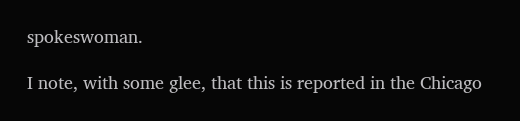spokeswoman.

I note, with some glee, that this is reported in the Chicago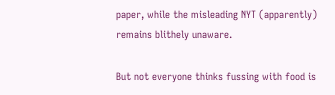paper, while the misleading NYT (apparently) remains blithely unaware.

But not everyone thinks fussing with food is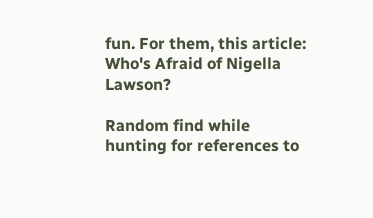fun. For them, this article: Who's Afraid of Nigella Lawson?

Random find while hunting for references to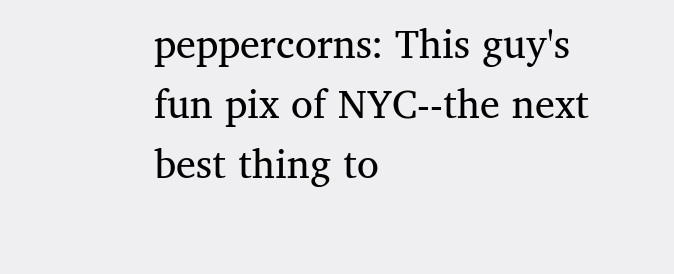peppercorns: This guy's fun pix of NYC--the next best thing to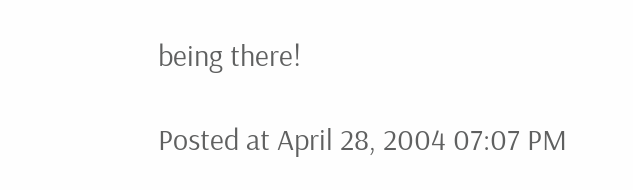being there!

Posted at April 28, 2004 07:07 PM